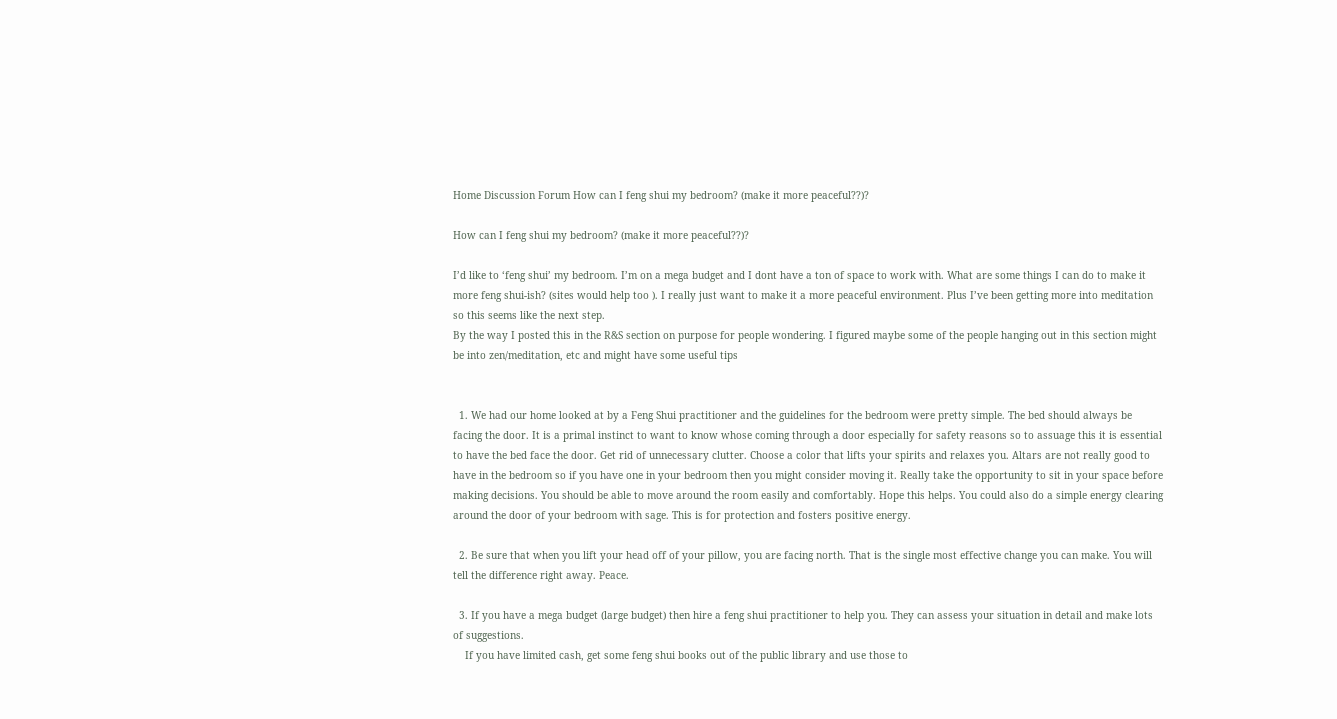Home Discussion Forum How can I feng shui my bedroom? (make it more peaceful??)?

How can I feng shui my bedroom? (make it more peaceful??)?

I’d like to ‘feng shui’ my bedroom. I’m on a mega budget and I dont have a ton of space to work with. What are some things I can do to make it more feng shui-ish? (sites would help too ). I really just want to make it a more peaceful environment. Plus I’ve been getting more into meditation so this seems like the next step.
By the way I posted this in the R&S section on purpose for people wondering. I figured maybe some of the people hanging out in this section might be into zen/meditation, etc and might have some useful tips


  1. We had our home looked at by a Feng Shui practitioner and the guidelines for the bedroom were pretty simple. The bed should always be facing the door. It is a primal instinct to want to know whose coming through a door especially for safety reasons so to assuage this it is essential to have the bed face the door. Get rid of unnecessary clutter. Choose a color that lifts your spirits and relaxes you. Altars are not really good to have in the bedroom so if you have one in your bedroom then you might consider moving it. Really take the opportunity to sit in your space before making decisions. You should be able to move around the room easily and comfortably. Hope this helps. You could also do a simple energy clearing around the door of your bedroom with sage. This is for protection and fosters positive energy.

  2. Be sure that when you lift your head off of your pillow, you are facing north. That is the single most effective change you can make. You will tell the difference right away. Peace.

  3. If you have a mega budget (large budget) then hire a feng shui practitioner to help you. They can assess your situation in detail and make lots of suggestions.
    If you have limited cash, get some feng shui books out of the public library and use those to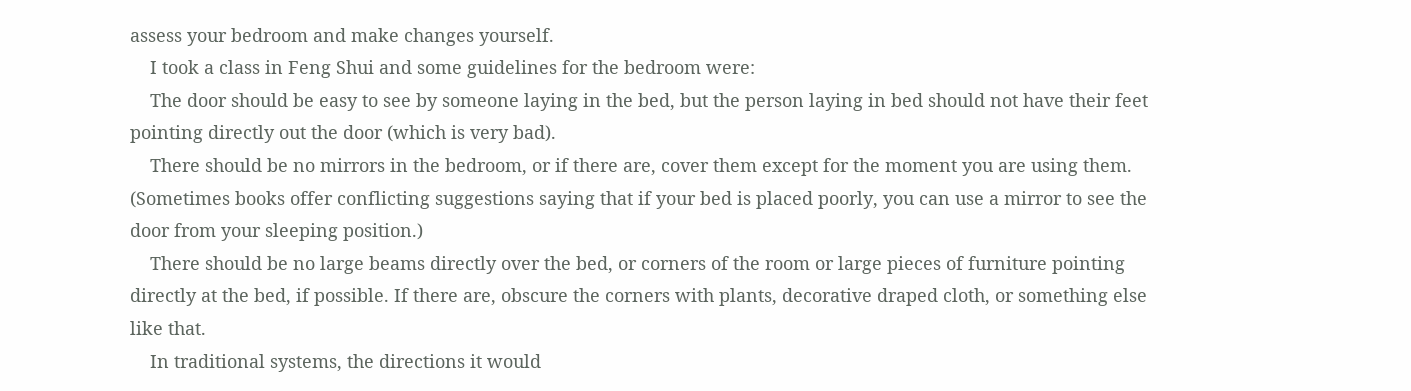assess your bedroom and make changes yourself.
    I took a class in Feng Shui and some guidelines for the bedroom were:
    The door should be easy to see by someone laying in the bed, but the person laying in bed should not have their feet pointing directly out the door (which is very bad).
    There should be no mirrors in the bedroom, or if there are, cover them except for the moment you are using them. (Sometimes books offer conflicting suggestions saying that if your bed is placed poorly, you can use a mirror to see the door from your sleeping position.)
    There should be no large beams directly over the bed, or corners of the room or large pieces of furniture pointing directly at the bed, if possible. If there are, obscure the corners with plants, decorative draped cloth, or something else like that.
    In traditional systems, the directions it would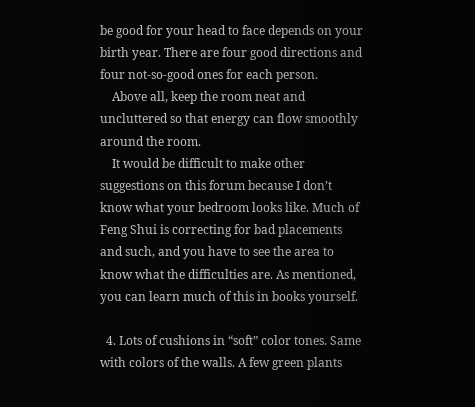be good for your head to face depends on your birth year. There are four good directions and four not-so-good ones for each person.
    Above all, keep the room neat and uncluttered so that energy can flow smoothly around the room.
    It would be difficult to make other suggestions on this forum because I don’t know what your bedroom looks like. Much of Feng Shui is correcting for bad placements and such, and you have to see the area to know what the difficulties are. As mentioned, you can learn much of this in books yourself.

  4. Lots of cushions in “soft” color tones. Same with colors of the walls. A few green plants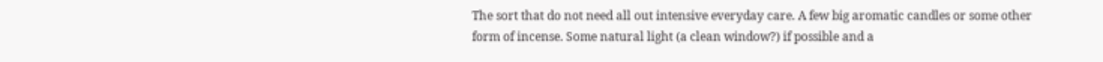The sort that do not need all out intensive everyday care. A few big aromatic candles or some other form of incense. Some natural light (a clean window?) if possible and a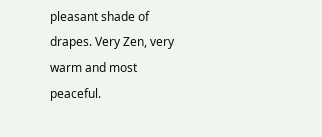pleasant shade of drapes. Very Zen, very warm and most peaceful.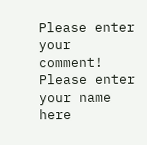Please enter your comment!
Please enter your name here